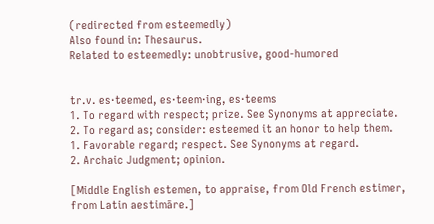(redirected from esteemedly)
Also found in: Thesaurus.
Related to esteemedly: unobtrusive, good-humored


tr.v. es·teemed, es·teem·ing, es·teems
1. To regard with respect; prize. See Synonyms at appreciate.
2. To regard as; consider: esteemed it an honor to help them.
1. Favorable regard; respect. See Synonyms at regard.
2. Archaic Judgment; opinion.

[Middle English estemen, to appraise, from Old French estimer, from Latin aestimāre.]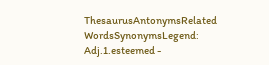ThesaurusAntonymsRelated WordsSynonymsLegend:
Adj.1.esteemed -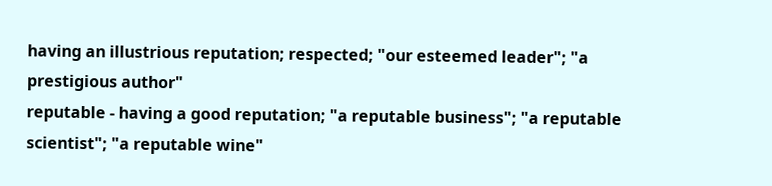having an illustrious reputation; respected; "our esteemed leader"; "a prestigious author"
reputable - having a good reputation; "a reputable business"; "a reputable scientist"; "a reputable wine"